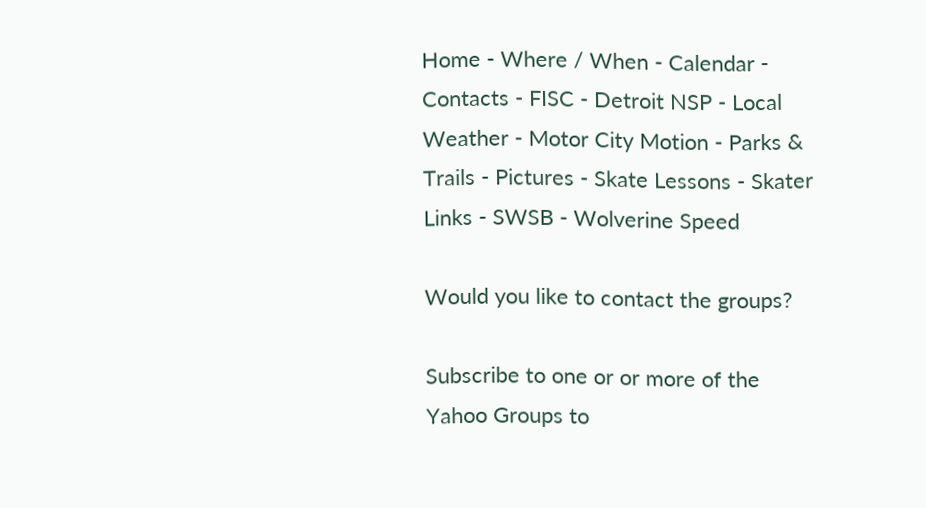Home - Where / When - Calendar - Contacts - FISC - Detroit NSP - Local Weather - Motor City Motion - Parks & Trails - Pictures - Skate Lessons - Skater Links - SWSB - Wolverine Speed

Would you like to contact the groups?

Subscribe to one or or more of the Yahoo Groups to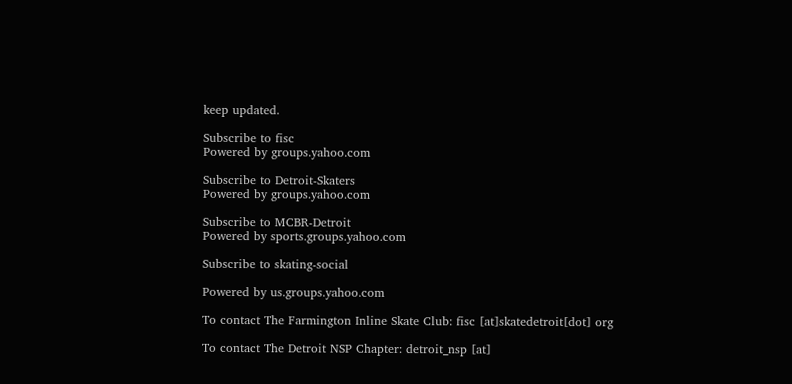keep updated.

Subscribe to fisc
Powered by groups.yahoo.com

Subscribe to Detroit-Skaters
Powered by groups.yahoo.com

Subscribe to MCBR-Detroit
Powered by sports.groups.yahoo.com

Subscribe to skating-social

Powered by us.groups.yahoo.com

To contact The Farmington Inline Skate Club: fisc [at]skatedetroit[dot] org

To contact The Detroit NSP Chapter: detroit_nsp [at]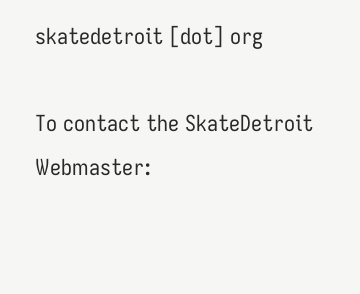skatedetroit [dot] org

To contact the SkateDetroit Webmaster: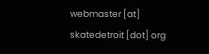webmaster [at] skatedetroit [dot] org